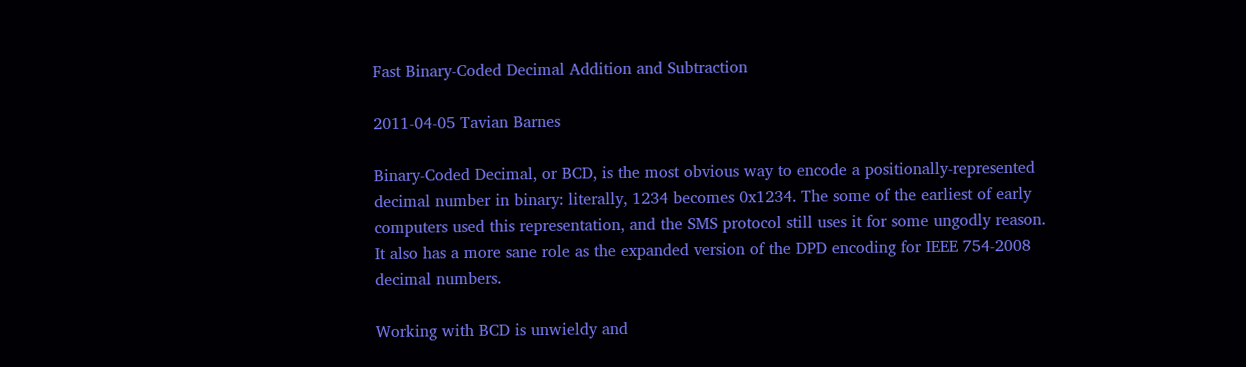Fast Binary-Coded Decimal Addition and Subtraction

2011-04-05 Tavian Barnes

Binary-Coded Decimal, or BCD, is the most obvious way to encode a positionally-represented decimal number in binary: literally, 1234 becomes 0x1234. The some of the earliest of early computers used this representation, and the SMS protocol still uses it for some ungodly reason. It also has a more sane role as the expanded version of the DPD encoding for IEEE 754-2008 decimal numbers.

Working with BCD is unwieldy and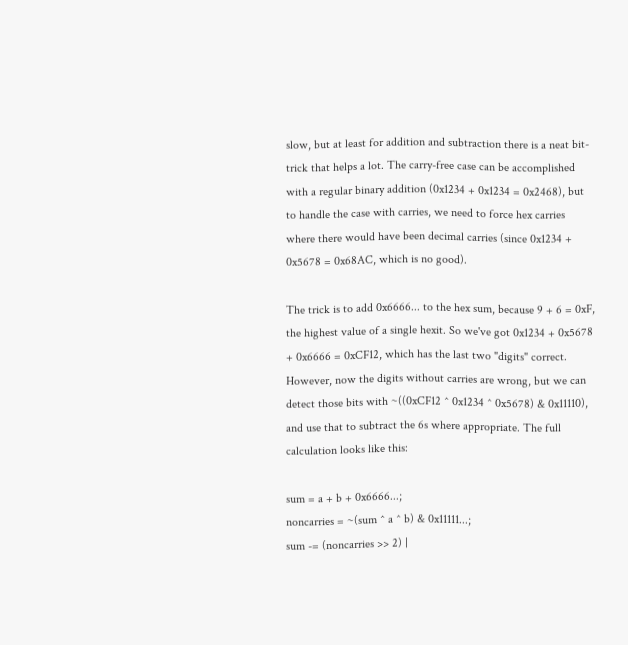slow, but at least for addition and subtraction there is a neat bit-trick that helps a lot. The carry-free case can be accomplished with a regular binary addition (0x1234 + 0x1234 = 0x2468), but to handle the case with carries, we need to force hex carries where there would have been decimal carries (since 0x1234 + 0x5678 = 0x68AC, which is no good).

The trick is to add 0x6666... to the hex sum, because 9 + 6 = 0xF, the highest value of a single hexit. So we've got 0x1234 + 0x5678 + 0x6666 = 0xCF12, which has the last two "digits" correct. However, now the digits without carries are wrong, but we can detect those bits with ~((0xCF12 ^ 0x1234 ^ 0x5678) & 0x11110), and use that to subtract the 6s where appropriate. The full calculation looks like this:

sum = a + b + 0x6666...;
noncarries = ~(sum ^ a ^ b) & 0x11111...;
sum -= (noncarries >> 2) |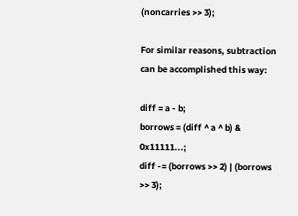(noncarries >> 3);

For similar reasons, subtraction can be accomplished this way:

diff = a - b;
borrows = (diff ^ a ^ b) & 0x11111...;
diff -= (borrows >> 2) | (borrows >> 3);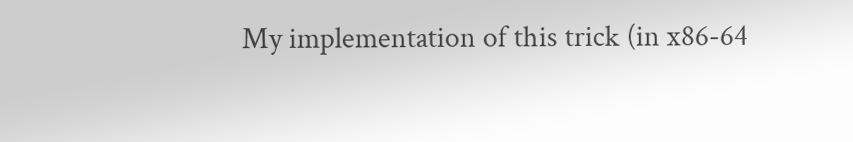My implementation of this trick (in x86-64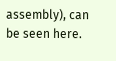assembly), can be seen here.